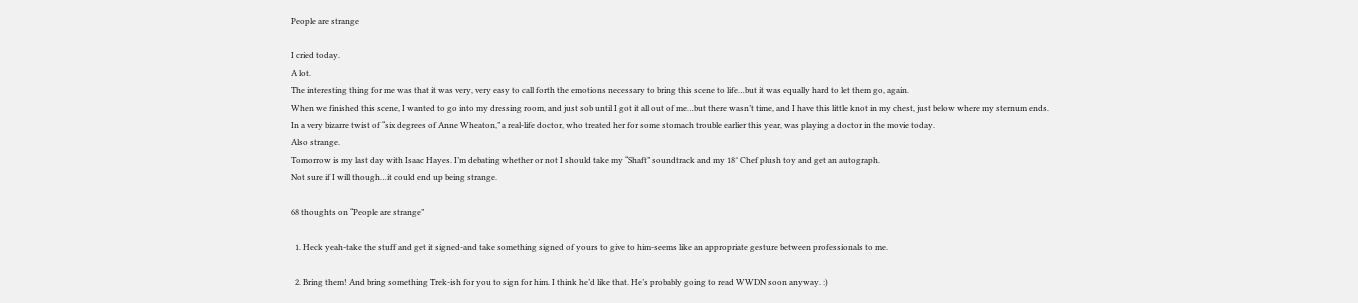People are strange

I cried today.
A lot.
The interesting thing for me was that it was very, very easy to call forth the emotions necessary to bring this scene to life…but it was equally hard to let them go, again.
When we finished this scene, I wanted to go into my dressing room, and just sob until I got it all out of me…but there wasn’t time, and I have this little knot in my chest, just below where my sternum ends.
In a very bizarre twist of “six degrees of Anne Wheaton,” a real-life doctor, who treated her for some stomach trouble earlier this year, was playing a doctor in the movie today.
Also strange.
Tomorrow is my last day with Isaac Hayes. I’m debating whether or not I should take my “Shaft” soundtrack and my 18″ Chef plush toy and get an autograph.
Not sure if I will though…it could end up being strange.

68 thoughts on “People are strange”

  1. Heck yeah-take the stuff and get it signed-and take something signed of yours to give to him-seems like an appropriate gesture between professionals to me.

  2. Bring them! And bring something Trek-ish for you to sign for him. I think he’d like that. He’s probably going to read WWDN soon anyway. :)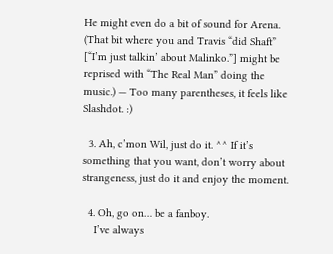He might even do a bit of sound for Arena. (That bit where you and Travis “did Shaft” [“I’m just talkin’ about Malinko.”] might be reprised with “The Real Man” doing the music.) — Too many parentheses, it feels like Slashdot. :)

  3. Ah, c’mon Wil, just do it. ^^ If it’s something that you want, don’t worry about strangeness, just do it and enjoy the moment.

  4. Oh, go on… be a fanboy.
    I’ve always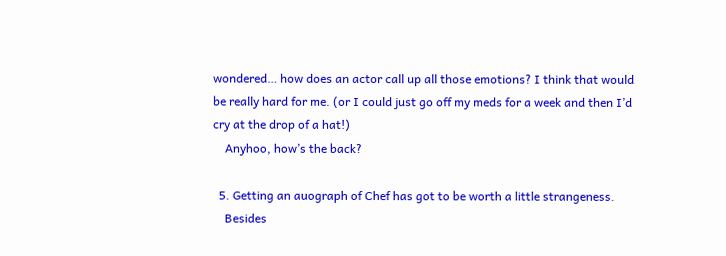wondered… how does an actor call up all those emotions? I think that would be really hard for me. (or I could just go off my meds for a week and then I’d cry at the drop of a hat!)
    Anyhoo, how’s the back?

  5. Getting an auograph of Chef has got to be worth a little strangeness.
    Besides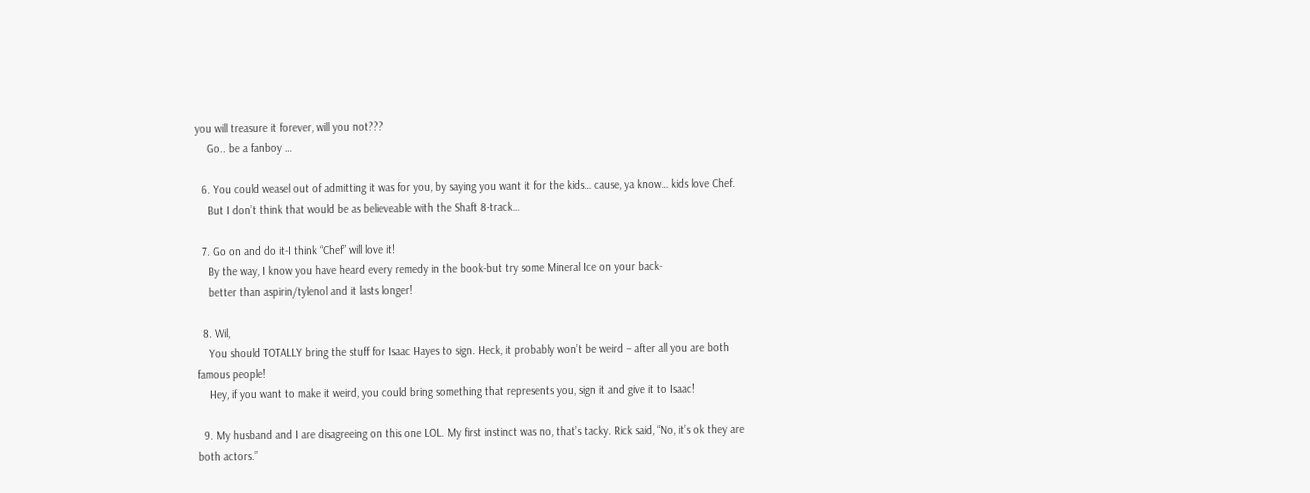you will treasure it forever, will you not???
    Go.. be a fanboy …

  6. You could weasel out of admitting it was for you, by saying you want it for the kids… cause, ya know… kids love Chef.
    But I don’t think that would be as believeable with the Shaft 8-track…

  7. Go on and do it-I think “Chef” will love it!
    By the way, I know you have heard every remedy in the book-but try some Mineral Ice on your back-
    better than aspirin/tylenol and it lasts longer!

  8. Wil,
    You should TOTALLY bring the stuff for Isaac Hayes to sign. Heck, it probably won’t be weird – after all you are both famous people!
    Hey, if you want to make it weird, you could bring something that represents you, sign it and give it to Isaac!

  9. My husband and I are disagreeing on this one LOL. My first instinct was no, that’s tacky. Rick said, “No, it’s ok they are both actors.”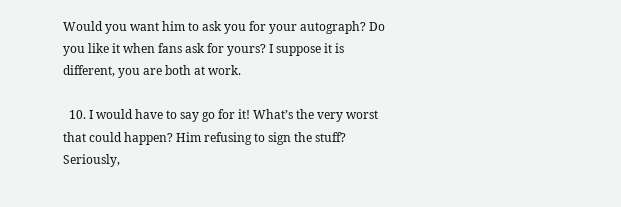Would you want him to ask you for your autograph? Do you like it when fans ask for yours? I suppose it is different, you are both at work.

  10. I would have to say go for it! What’s the very worst that could happen? Him refusing to sign the stuff? Seriously,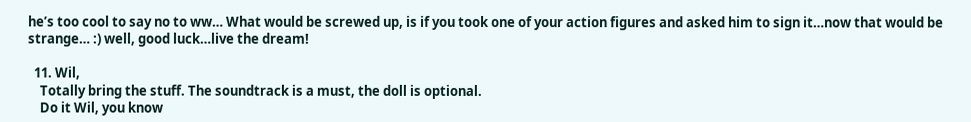he’s too cool to say no to ww… What would be screwed up, is if you took one of your action figures and asked him to sign it…now that would be strange… :) well, good luck…live the dream!

  11. Wil,
    Totally bring the stuff. The soundtrack is a must, the doll is optional.
    Do it Wil, you know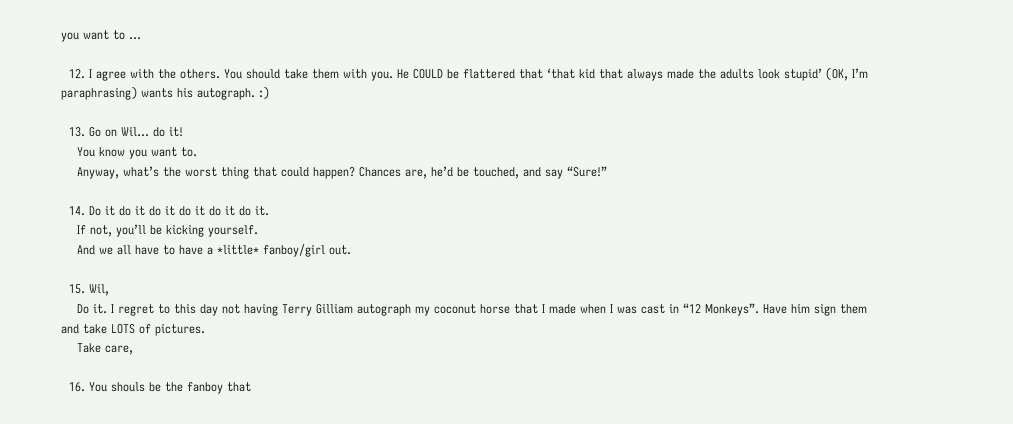you want to …

  12. I agree with the others. You should take them with you. He COULD be flattered that ‘that kid that always made the adults look stupid’ (OK, I’m paraphrasing) wants his autograph. :)

  13. Go on Wil… do it!
    You know you want to.
    Anyway, what’s the worst thing that could happen? Chances are, he’d be touched, and say “Sure!”

  14. Do it do it do it do it do it do it.
    If not, you’ll be kicking yourself.
    And we all have to have a *little* fanboy/girl out.

  15. Wil,
    Do it. I regret to this day not having Terry Gilliam autograph my coconut horse that I made when I was cast in “12 Monkeys”. Have him sign them and take LOTS of pictures.
    Take care,

  16. You shouls be the fanboy that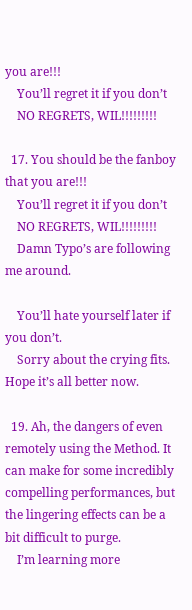you are!!!
    You’ll regret it if you don’t
    NO REGRETS, WIL!!!!!!!!!

  17. You should be the fanboy that you are!!!
    You’ll regret it if you don’t
    NO REGRETS, WIL!!!!!!!!!
    Damn Typo’s are following me around.

    You’ll hate yourself later if you don’t.
    Sorry about the crying fits. Hope it’s all better now.

  19. Ah, the dangers of even remotely using the Method. It can make for some incredibly compelling performances, but the lingering effects can be a bit difficult to purge.
    I’m learning more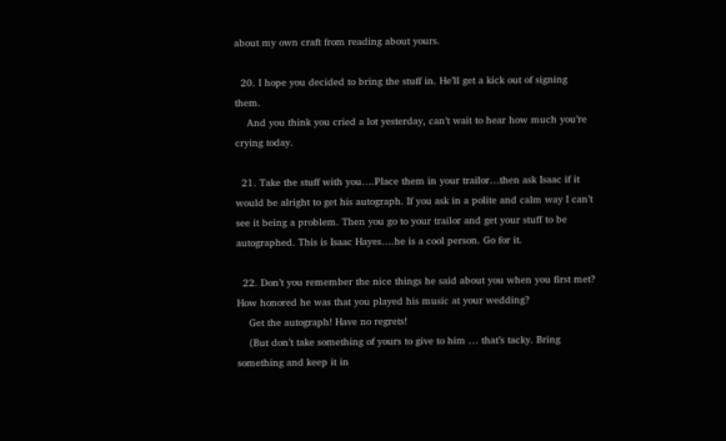about my own craft from reading about yours.

  20. I hope you decided to bring the stuff in. He’ll get a kick out of signing them.
    And you think you cried a lot yesterday, can’t wait to hear how much you’re crying today.

  21. Take the stuff with you….Place them in your trailor…then ask Isaac if it would be alright to get his autograph. If you ask in a polite and calm way I can’t see it being a problem. Then you go to your trailor and get your stuff to be autographed. This is Isaac Hayes….he is a cool person. Go for it.

  22. Don’t you remember the nice things he said about you when you first met? How honored he was that you played his music at your wedding?
    Get the autograph! Have no regrets!
    (But don’t take something of yours to give to him … that’s tacky. Bring something and keep it in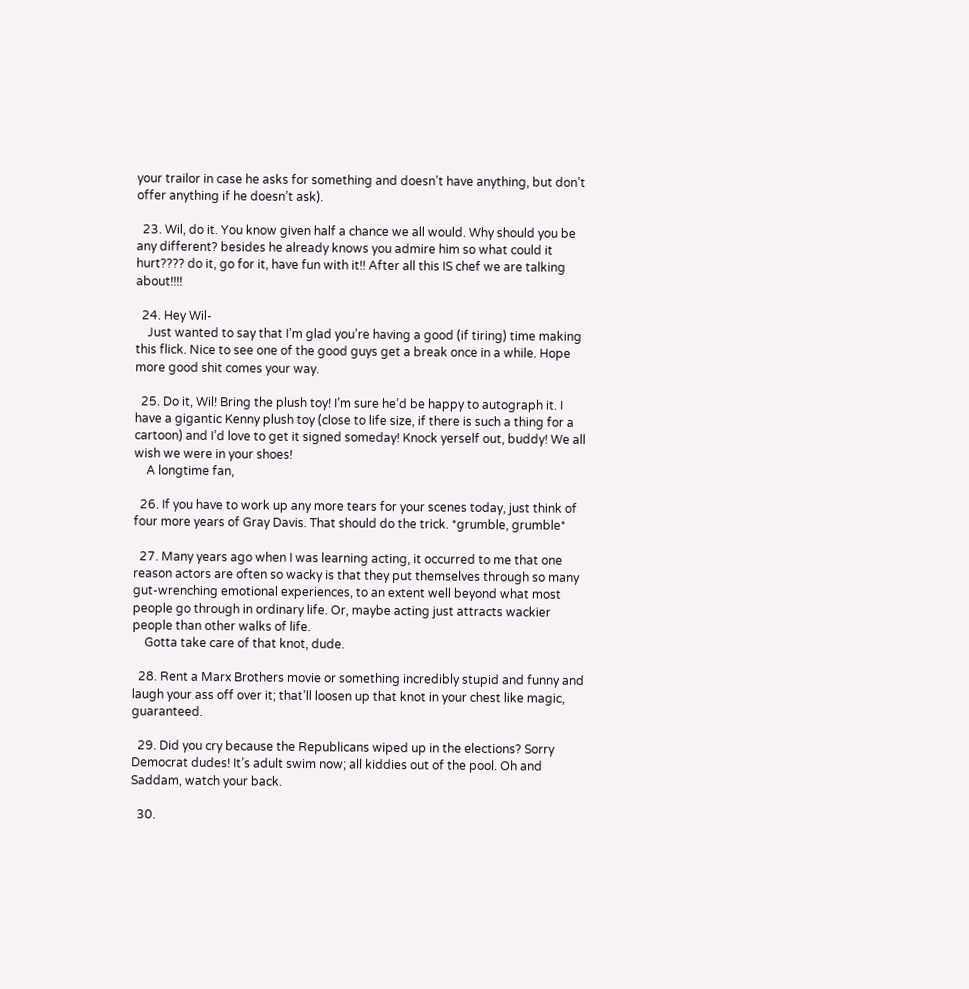your trailor in case he asks for something and doesn’t have anything, but don’t offer anything if he doesn’t ask).

  23. Wil, do it. You know given half a chance we all would. Why should you be any different? besides he already knows you admire him so what could it hurt???? do it, go for it, have fun with it!! After all this IS chef we are talking about!!!!

  24. Hey Wil-
    Just wanted to say that I’m glad you’re having a good (if tiring) time making this flick. Nice to see one of the good guys get a break once in a while. Hope more good shit comes your way.

  25. Do it, Wil! Bring the plush toy! I’m sure he’d be happy to autograph it. I have a gigantic Kenny plush toy (close to life size, if there is such a thing for a cartoon) and I’d love to get it signed someday! Knock yerself out, buddy! We all wish we were in your shoes!
    A longtime fan,

  26. If you have to work up any more tears for your scenes today, just think of four more years of Gray Davis. That should do the trick. *grumble, grumble*

  27. Many years ago when I was learning acting, it occurred to me that one reason actors are often so wacky is that they put themselves through so many gut-wrenching emotional experiences, to an extent well beyond what most people go through in ordinary life. Or, maybe acting just attracts wackier people than other walks of life.
    Gotta take care of that knot, dude.

  28. Rent a Marx Brothers movie or something incredibly stupid and funny and laugh your ass off over it; that’ll loosen up that knot in your chest like magic, guaranteed.

  29. Did you cry because the Republicans wiped up in the elections? Sorry Democrat dudes! It’s adult swim now; all kiddies out of the pool. Oh and Saddam, watch your back.

  30.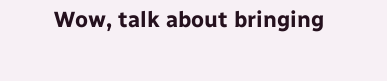Wow, talk about bringing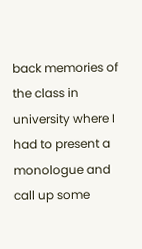back memories of the class in university where I had to present a monologue and call up some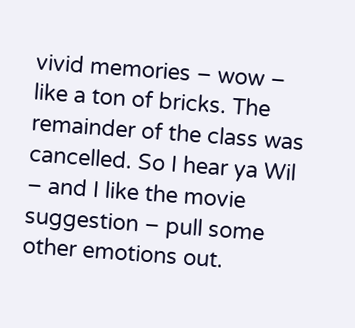vivid memories – wow – like a ton of bricks. The remainder of the class was cancelled. So I hear ya Wil – and I like the movie suggestion – pull some other emotions out.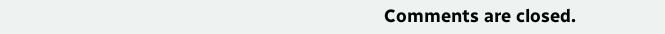Comments are closed.